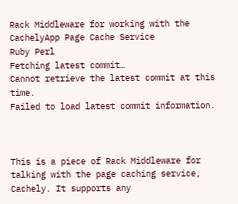Rack Middleware for working with the CachelyApp Page Cache Service
Ruby Perl
Fetching latest commit…
Cannot retrieve the latest commit at this time.
Failed to load latest commit information.



This is a piece of Rack Middleware for talking with the page caching service, Cachely. It supports any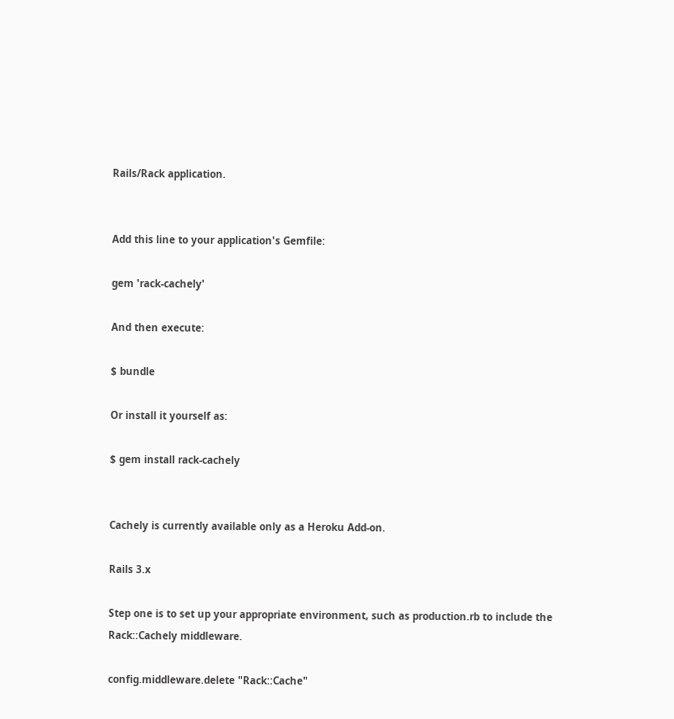Rails/Rack application.


Add this line to your application's Gemfile:

gem 'rack-cachely'

And then execute:

$ bundle

Or install it yourself as:

$ gem install rack-cachely


Cachely is currently available only as a Heroku Add-on.

Rails 3.x

Step one is to set up your appropriate environment, such as production.rb to include the Rack::Cachely middleware.

config.middleware.delete "Rack::Cache"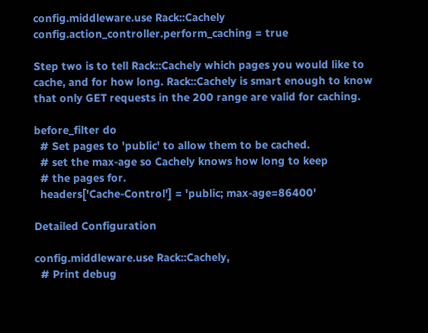config.middleware.use Rack::Cachely
config.action_controller.perform_caching = true

Step two is to tell Rack::Cachely which pages you would like to cache, and for how long. Rack::Cachely is smart enough to know that only GET requests in the 200 range are valid for caching.

before_filter do
  # Set pages to 'public' to allow them to be cached.
  # set the max-age so Cachely knows how long to keep
  # the pages for.
  headers['Cache-Control'] = 'public; max-age=86400'

Detailed Configuration

config.middleware.use Rack::Cachely,
  # Print debug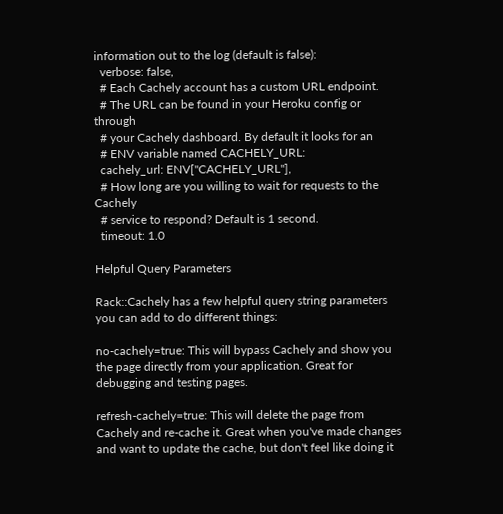information out to the log (default is false):
  verbose: false,
  # Each Cachely account has a custom URL endpoint.
  # The URL can be found in your Heroku config or through
  # your Cachely dashboard. By default it looks for an
  # ENV variable named CACHELY_URL:
  cachely_url: ENV["CACHELY_URL"],
  # How long are you willing to wait for requests to the Cachely
  # service to respond? Default is 1 second.
  timeout: 1.0

Helpful Query Parameters

Rack::Cachely has a few helpful query string parameters you can add to do different things:

no-cachely=true: This will bypass Cachely and show you the page directly from your application. Great for debugging and testing pages.

refresh-cachely=true: This will delete the page from Cachely and re-cache it. Great when you've made changes and want to update the cache, but don't feel like doing it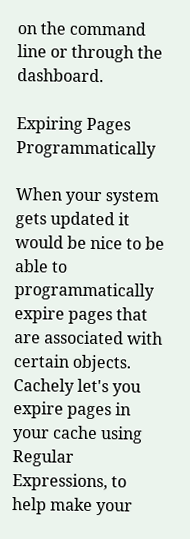on the command line or through the dashboard.

Expiring Pages Programmatically

When your system gets updated it would be nice to be able to programmatically expire pages that are associated with certain objects. Cachely let's you expire pages in your cache using Regular Expressions, to help make your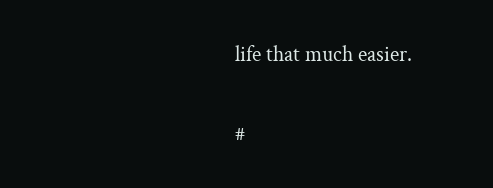life that much easier.

#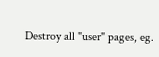Destroy all "user" pages, eg.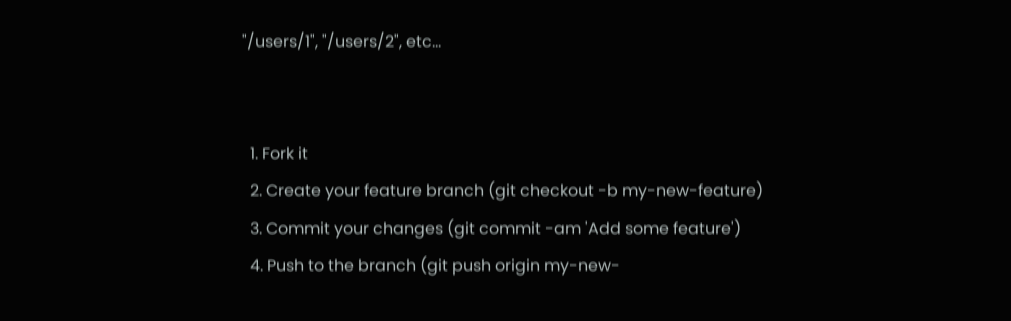"/users/1", "/users/2", etc...


  1. Fork it
  2. Create your feature branch (git checkout -b my-new-feature)
  3. Commit your changes (git commit -am 'Add some feature')
  4. Push to the branch (git push origin my-new-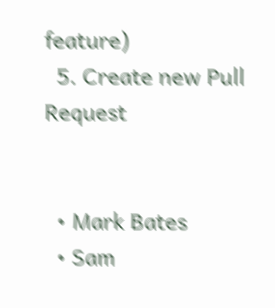feature)
  5. Create new Pull Request


  • Mark Bates
  • Sam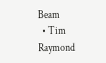Beam
  • Tim Raymond